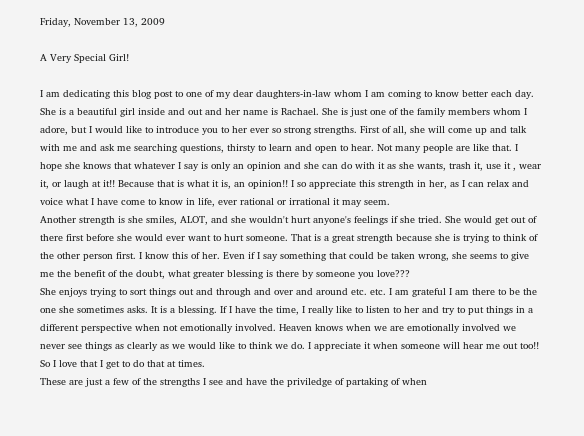Friday, November 13, 2009

A Very Special Girl!

I am dedicating this blog post to one of my dear daughters-in-law whom I am coming to know better each day. She is a beautiful girl inside and out and her name is Rachael. She is just one of the family members whom I adore, but I would like to introduce you to her ever so strong strengths. First of all, she will come up and talk with me and ask me searching questions, thirsty to learn and open to hear. Not many people are like that. I hope she knows that whatever I say is only an opinion and she can do with it as she wants, trash it, use it , wear it, or laugh at it!! Because that is what it is, an opinion!! I so appreciate this strength in her, as I can relax and voice what I have come to know in life, ever rational or irrational it may seem.
Another strength is she smiles, ALOT, and she wouldn't hurt anyone's feelings if she tried. She would get out of there first before she would ever want to hurt someone. That is a great strength because she is trying to think of the other person first. I know this of her. Even if I say something that could be taken wrong, she seems to give me the benefit of the doubt, what greater blessing is there by someone you love???
She enjoys trying to sort things out and through and over and around etc. etc. I am grateful I am there to be the one she sometimes asks. It is a blessing. If I have the time, I really like to listen to her and try to put things in a different perspective when not emotionally involved. Heaven knows when we are emotionally involved we never see things as clearly as we would like to think we do. I appreciate it when someone will hear me out too!! So I love that I get to do that at times.
These are just a few of the strengths I see and have the priviledge of partaking of when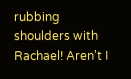rubbing shoulders with Rachael! Aren't I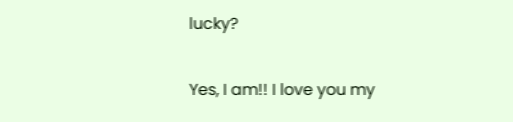lucky?

Yes, I am!! I love you my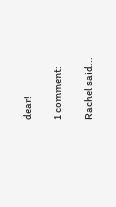dear!

1 comment:

Rachel said...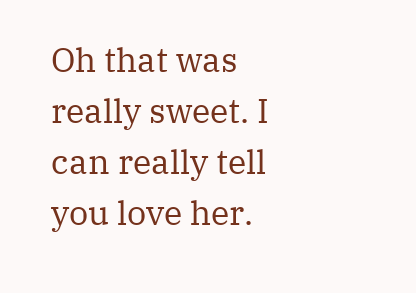Oh that was really sweet. I can really tell you love her.